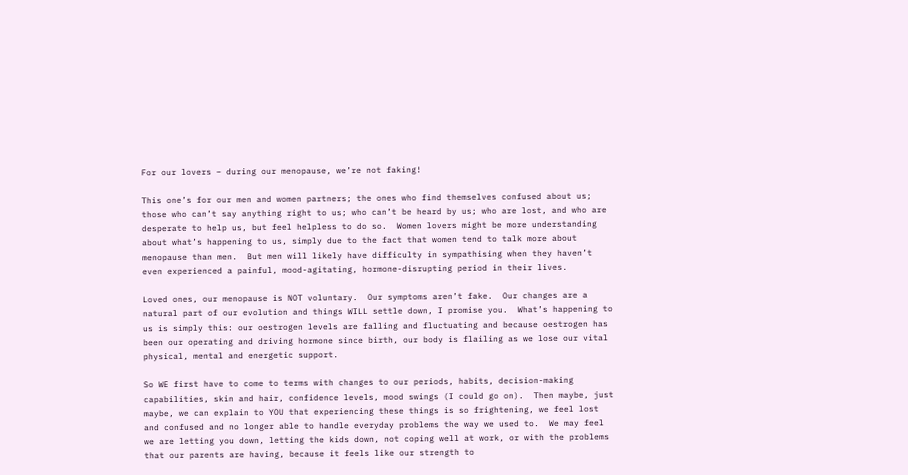For our lovers – during our menopause, we’re not faking!

This one’s for our men and women partners; the ones who find themselves confused about us; those who can’t say anything right to us; who can’t be heard by us; who are lost, and who are desperate to help us, but feel helpless to do so.  Women lovers might be more understanding about what’s happening to us, simply due to the fact that women tend to talk more about menopause than men.  But men will likely have difficulty in sympathising when they haven’t even experienced a painful, mood-agitating, hormone-disrupting period in their lives.

Loved ones, our menopause is NOT voluntary.  Our symptoms aren’t fake.  Our changes are a natural part of our evolution and things WILL settle down, I promise you.  What’s happening to us is simply this: our oestrogen levels are falling and fluctuating and because oestrogen has been our operating and driving hormone since birth, our body is flailing as we lose our vital physical, mental and energetic support.

So WE first have to come to terms with changes to our periods, habits, decision-making capabilities, skin and hair, confidence levels, mood swings (I could go on).  Then maybe, just maybe, we can explain to YOU that experiencing these things is so frightening, we feel lost and confused and no longer able to handle everyday problems the way we used to.  We may feel we are letting you down, letting the kids down, not coping well at work, or with the problems that our parents are having, because it feels like our strength to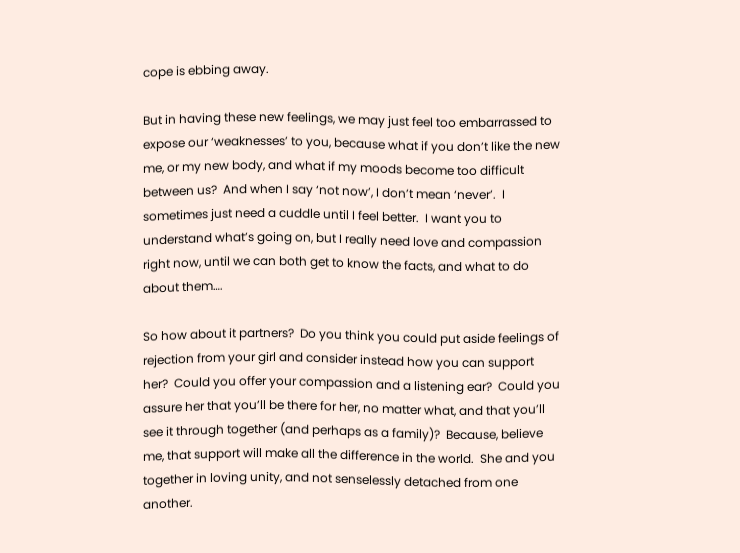cope is ebbing away.

But in having these new feelings, we may just feel too embarrassed to expose our ‘weaknesses’ to you, because what if you don’t like the new me, or my new body, and what if my moods become too difficult between us?  And when I say ‘not now’, I don’t mean ‘never’.  I sometimes just need a cuddle until I feel better.  I want you to understand what’s going on, but I really need love and compassion right now, until we can both get to know the facts, and what to do about them….

So how about it partners?  Do you think you could put aside feelings of rejection from your girl and consider instead how you can support her?  Could you offer your compassion and a listening ear?  Could you assure her that you’ll be there for her, no matter what, and that you’ll see it through together (and perhaps as a family)?  Because, believe me, that support will make all the difference in the world.  She and you together in loving unity, and not senselessly detached from one another.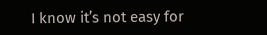I know it’s not easy for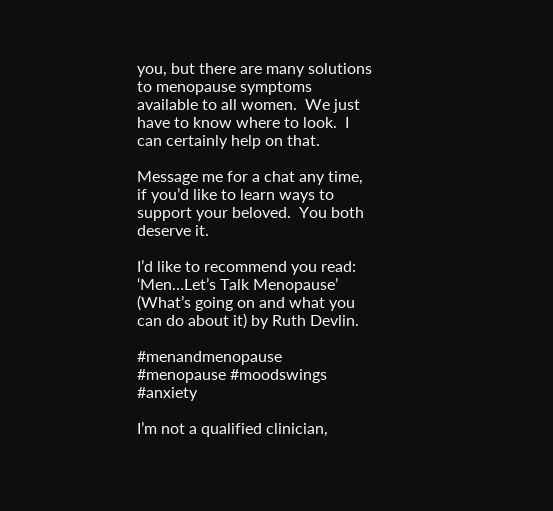you, but there are many solutions to menopause symptoms available to all women.  We just have to know where to look.  I can certainly help on that.

Message me for a chat any time, if you’d like to learn ways to support your beloved.  You both deserve it.

I’d like to recommend you read: ‘Men…Let’s Talk Menopause’ (What’s going on and what you can do about it) by Ruth Devlin.

#menandmenopause #menopause #moodswings #anxiety

I’m not a qualified clinician,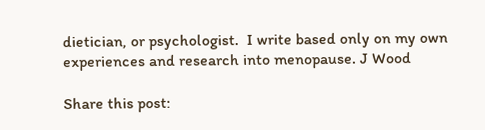dietician, or psychologist.  I write based only on my own experiences and research into menopause. J Wood

Share this post: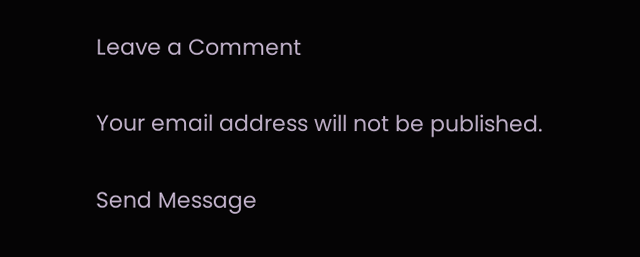Leave a Comment

Your email address will not be published.

Send Message